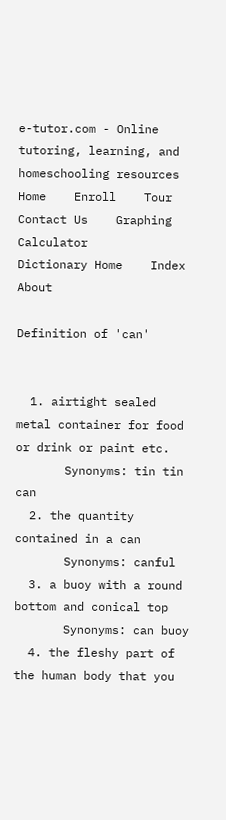e-tutor.com - Online tutoring, learning, and homeschooling resources      Home    Enroll    Tour    Contact Us    Graphing Calculator         Dictionary Home    Index    About

Definition of 'can'


  1. airtight sealed metal container for food or drink or paint etc.
       Synonyms: tin tin can
  2. the quantity contained in a can
       Synonyms: canful
  3. a buoy with a round bottom and conical top
       Synonyms: can buoy
  4. the fleshy part of the human body that you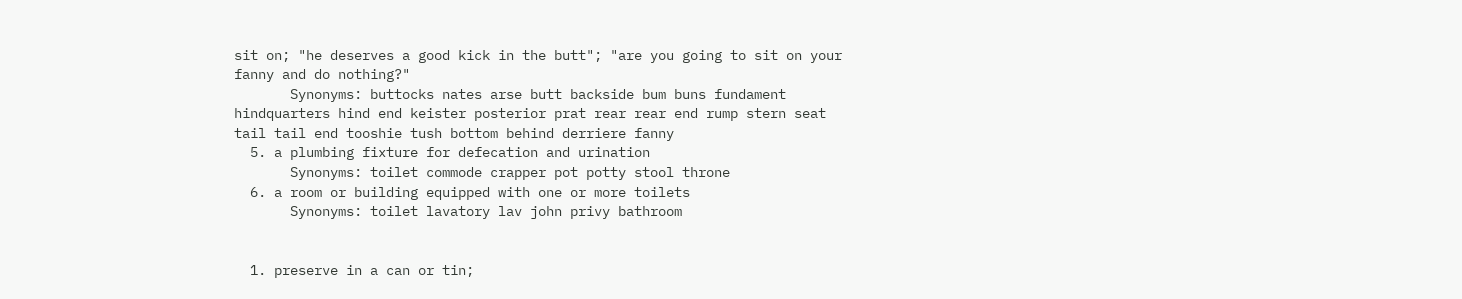sit on; "he deserves a good kick in the butt"; "are you going to sit on your fanny and do nothing?"
       Synonyms: buttocks nates arse butt backside bum buns fundament hindquarters hind end keister posterior prat rear rear end rump stern seat tail tail end tooshie tush bottom behind derriere fanny
  5. a plumbing fixture for defecation and urination
       Synonyms: toilet commode crapper pot potty stool throne
  6. a room or building equipped with one or more toilets
       Synonyms: toilet lavatory lav john privy bathroom


  1. preserve in a can or tin;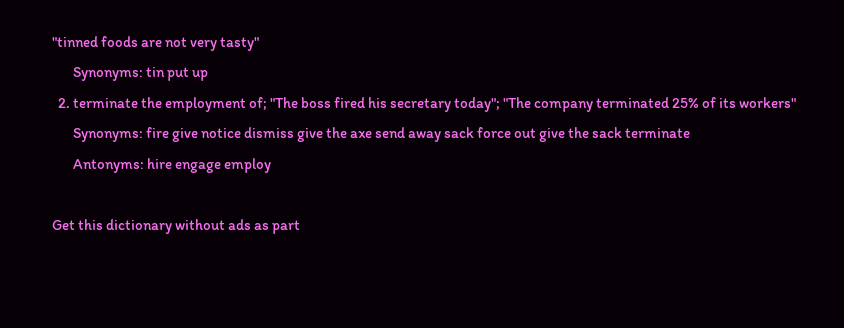"tinned foods are not very tasty"
       Synonyms: tin put up
  2. terminate the employment of; "The boss fired his secretary today"; "The company terminated 25% of its workers"
       Synonyms: fire give notice dismiss give the axe send away sack force out give the sack terminate
       Antonyms: hire engage employ

Get this dictionary without ads as part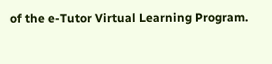of the e-Tutor Virtual Learning Program.